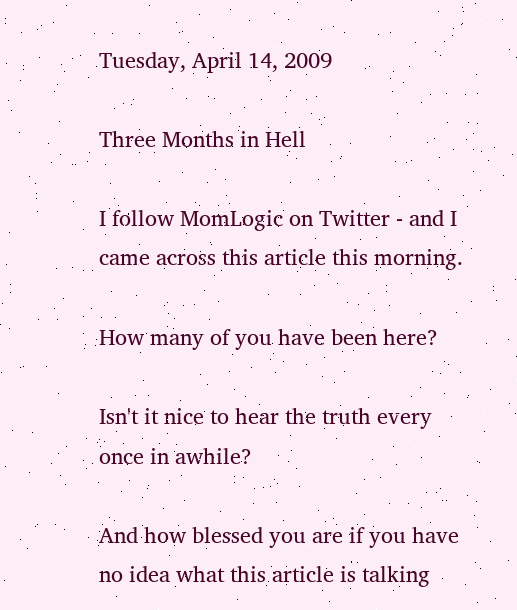Tuesday, April 14, 2009

Three Months in Hell

I follow MomLogic on Twitter - and I came across this article this morning.

How many of you have been here?

Isn't it nice to hear the truth every once in awhile?

And how blessed you are if you have no idea what this article is talking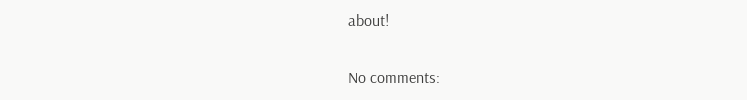about!

No comments: